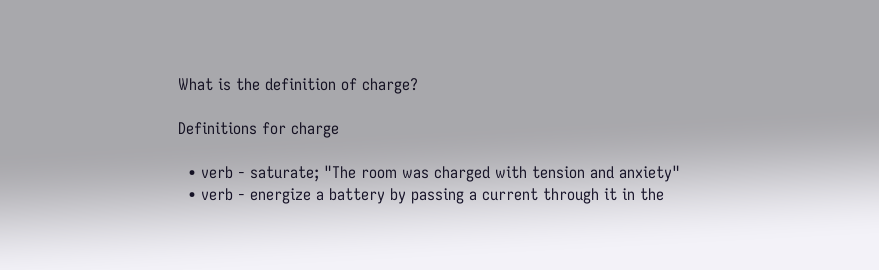What is the definition of charge?

Definitions for charge

  • verb - saturate; "The room was charged with tension and anxiety"
  • verb - energize a battery by passing a current through it in the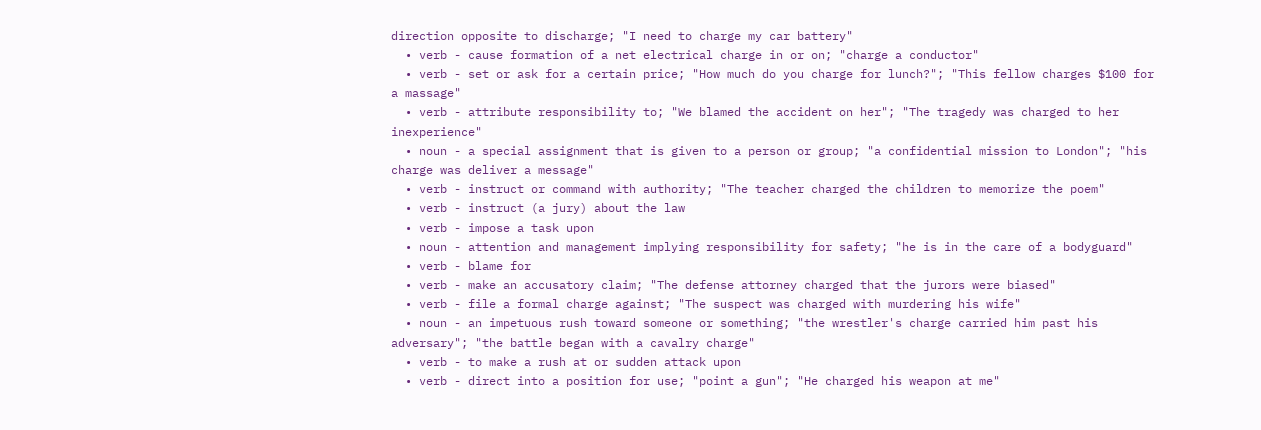direction opposite to discharge; "I need to charge my car battery"
  • verb - cause formation of a net electrical charge in or on; "charge a conductor"
  • verb - set or ask for a certain price; "How much do you charge for lunch?"; "This fellow charges $100 for a massage"
  • verb - attribute responsibility to; "We blamed the accident on her"; "The tragedy was charged to her inexperience"
  • noun - a special assignment that is given to a person or group; "a confidential mission to London"; "his charge was deliver a message"
  • verb - instruct or command with authority; "The teacher charged the children to memorize the poem"
  • verb - instruct (a jury) about the law
  • verb - impose a task upon
  • noun - attention and management implying responsibility for safety; "he is in the care of a bodyguard"
  • verb - blame for
  • verb - make an accusatory claim; "The defense attorney charged that the jurors were biased"
  • verb - file a formal charge against; "The suspect was charged with murdering his wife"
  • noun - an impetuous rush toward someone or something; "the wrestler's charge carried him past his adversary"; "the battle began with a cavalry charge"
  • verb - to make a rush at or sudden attack upon
  • verb - direct into a position for use; "point a gun"; "He charged his weapon at me"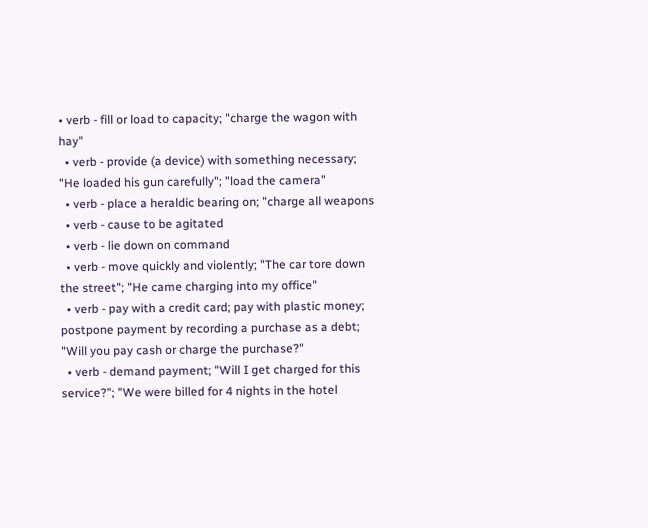• verb - fill or load to capacity; "charge the wagon with hay"
  • verb - provide (a device) with something necessary; "He loaded his gun carefully"; "load the camera"
  • verb - place a heraldic bearing on; "charge all weapons
  • verb - cause to be agitated
  • verb - lie down on command
  • verb - move quickly and violently; "The car tore down the street"; "He came charging into my office"
  • verb - pay with a credit card; pay with plastic money; postpone payment by recording a purchase as a debt; "Will you pay cash or charge the purchase?"
  • verb - demand payment; "Will I get charged for this service?"; "We were billed for 4 nights in the hotel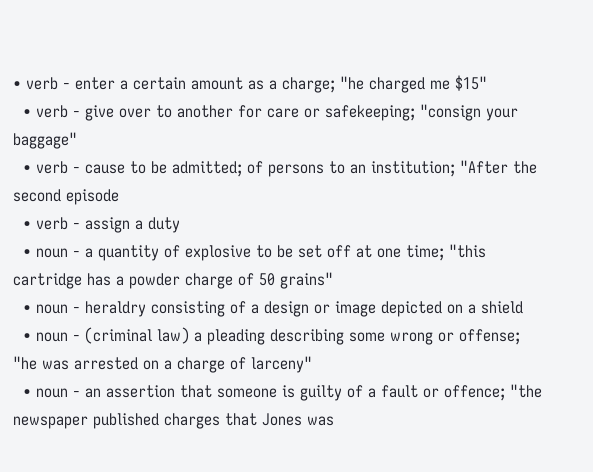• verb - enter a certain amount as a charge; "he charged me $15"
  • verb - give over to another for care or safekeeping; "consign your baggage"
  • verb - cause to be admitted; of persons to an institution; "After the second episode
  • verb - assign a duty
  • noun - a quantity of explosive to be set off at one time; "this cartridge has a powder charge of 50 grains"
  • noun - heraldry consisting of a design or image depicted on a shield
  • noun - (criminal law) a pleading describing some wrong or offense; "he was arrested on a charge of larceny"
  • noun - an assertion that someone is guilty of a fault or offence; "the newspaper published charges that Jones was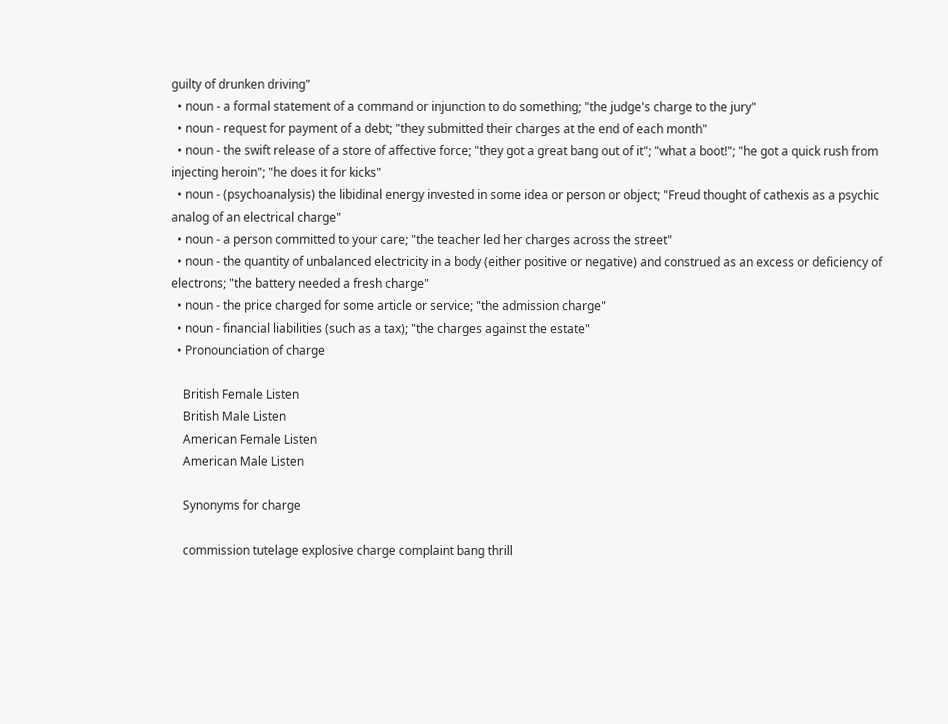guilty of drunken driving"
  • noun - a formal statement of a command or injunction to do something; "the judge's charge to the jury"
  • noun - request for payment of a debt; "they submitted their charges at the end of each month"
  • noun - the swift release of a store of affective force; "they got a great bang out of it"; "what a boot!"; "he got a quick rush from injecting heroin"; "he does it for kicks"
  • noun - (psychoanalysis) the libidinal energy invested in some idea or person or object; "Freud thought of cathexis as a psychic analog of an electrical charge"
  • noun - a person committed to your care; "the teacher led her charges across the street"
  • noun - the quantity of unbalanced electricity in a body (either positive or negative) and construed as an excess or deficiency of electrons; "the battery needed a fresh charge"
  • noun - the price charged for some article or service; "the admission charge"
  • noun - financial liabilities (such as a tax); "the charges against the estate"
  • Pronounciation of charge

    British Female Listen
    British Male Listen
    American Female Listen
    American Male Listen

    Synonyms for charge

    commission tutelage explosive charge complaint bang thrill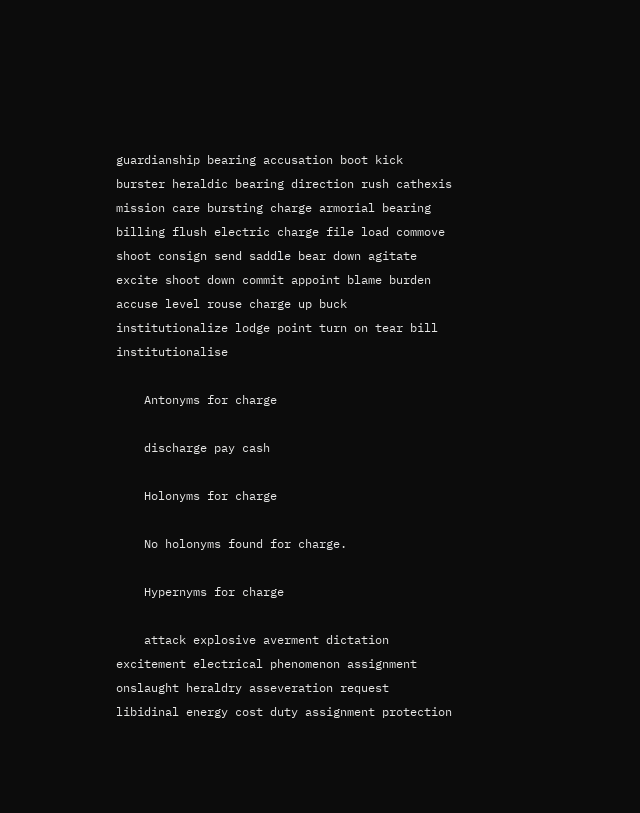guardianship bearing accusation boot kick burster heraldic bearing direction rush cathexis mission care bursting charge armorial bearing billing flush electric charge file load commove shoot consign send saddle bear down agitate excite shoot down commit appoint blame burden accuse level rouse charge up buck institutionalize lodge point turn on tear bill institutionalise

    Antonyms for charge

    discharge pay cash

    Holonyms for charge

    No holonyms found for charge.

    Hypernyms for charge

    attack explosive averment dictation excitement electrical phenomenon assignment onslaught heraldry asseveration request libidinal energy cost duty assignment protection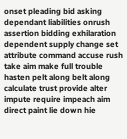onset pleading bid asking dependant liabilities onrush assertion bidding exhilaration dependent supply change set attribute command accuse rush take aim make full trouble hasten pelt along belt along calculate trust provide alter impute require impeach aim direct paint lie down hie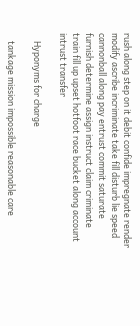rush along step on it debit confide impregnate render modify ascribe incriminate take fill disturb lie speed cannonball along pay entrust commit saturate furnish determine assign instruct claim criminate train fill up upset hotfoot race bucket along account intrust transfer

    Hyponyms for charge

    tankage mission impossible reasonable care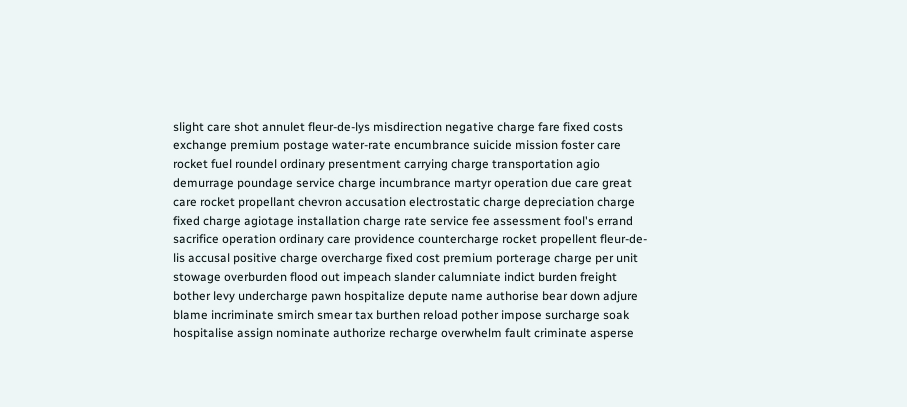slight care shot annulet fleur-de-lys misdirection negative charge fare fixed costs exchange premium postage water-rate encumbrance suicide mission foster care rocket fuel roundel ordinary presentment carrying charge transportation agio demurrage poundage service charge incumbrance martyr operation due care great care rocket propellant chevron accusation electrostatic charge depreciation charge fixed charge agiotage installation charge rate service fee assessment fool's errand sacrifice operation ordinary care providence countercharge rocket propellent fleur-de-lis accusal positive charge overcharge fixed cost premium porterage charge per unit stowage overburden flood out impeach slander calumniate indict burden freight bother levy undercharge pawn hospitalize depute name authorise bear down adjure blame incriminate smirch smear tax burthen reload pother impose surcharge soak hospitalise assign nominate authorize recharge overwhelm fault criminate asperse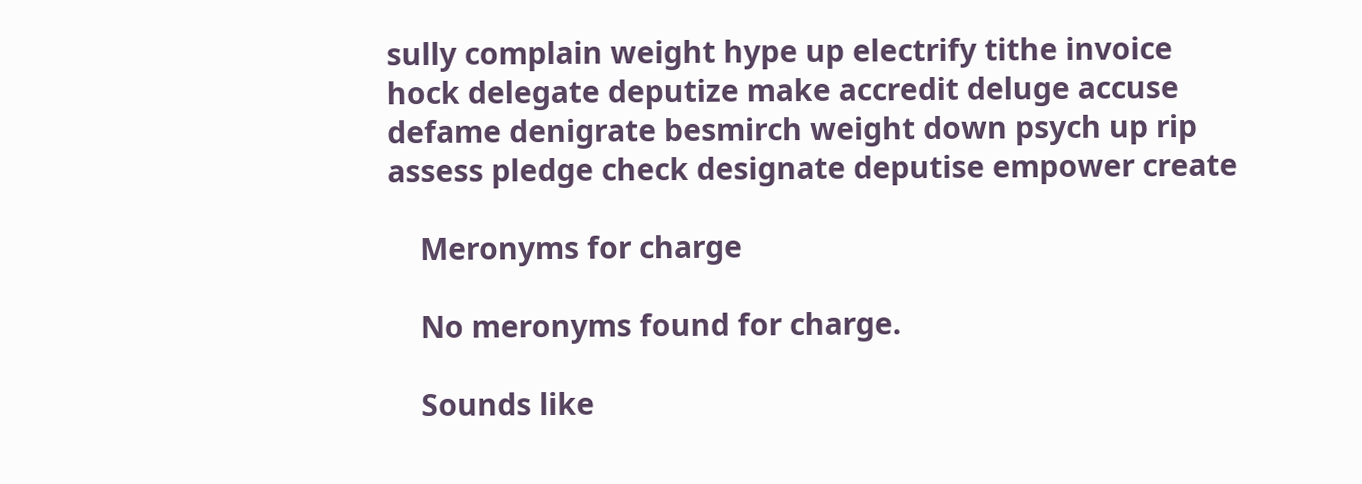sully complain weight hype up electrify tithe invoice hock delegate deputize make accredit deluge accuse defame denigrate besmirch weight down psych up rip assess pledge check designate deputise empower create

    Meronyms for charge

    No meronyms found for charge.

    Sounds like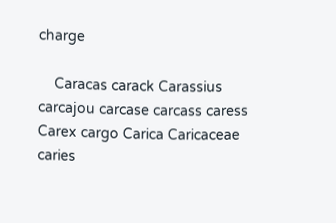charge

    Caracas carack Carassius carcajou carcase carcass caress Carex cargo Carica Caricaceae caries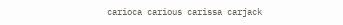carioca carious carissa carjack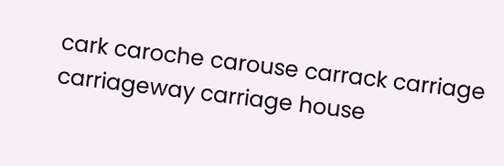cark caroche carouse carrack carriage carriageway carriage house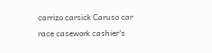carrizo carsick Caruso car race casework cashier's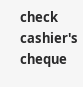check cashier's cheque